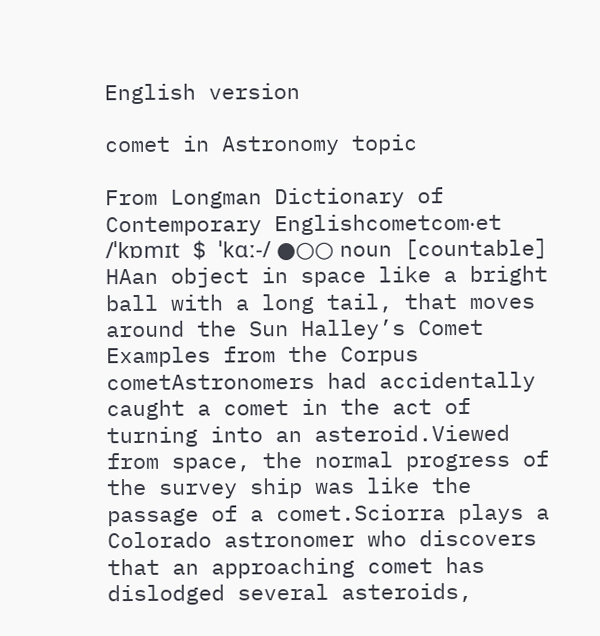English version

comet in Astronomy topic

From Longman Dictionary of Contemporary Englishcometcom‧et /ˈkɒmɪt $ ˈkɑː-/ ●○○ noun [countable]  HAan object in space like a bright ball with a long tail, that moves around the Sun Halley’s Comet
Examples from the Corpus
cometAstronomers had accidentally caught a comet in the act of turning into an asteroid.Viewed from space, the normal progress of the survey ship was like the passage of a comet.Sciorra plays a Colorado astronomer who discovers that an approaching comet has dislodged several asteroids,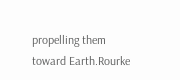propelling them toward Earth.Rourke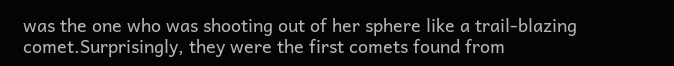was the one who was shooting out of her sphere like a trail-blazing comet.Surprisingly, they were the first comets found from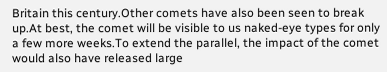Britain this century.Other comets have also been seen to break up.At best, the comet will be visible to us naked-eye types for only a few more weeks.To extend the parallel, the impact of the comet would also have released large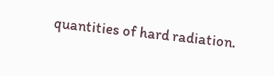quantities of hard radiation.